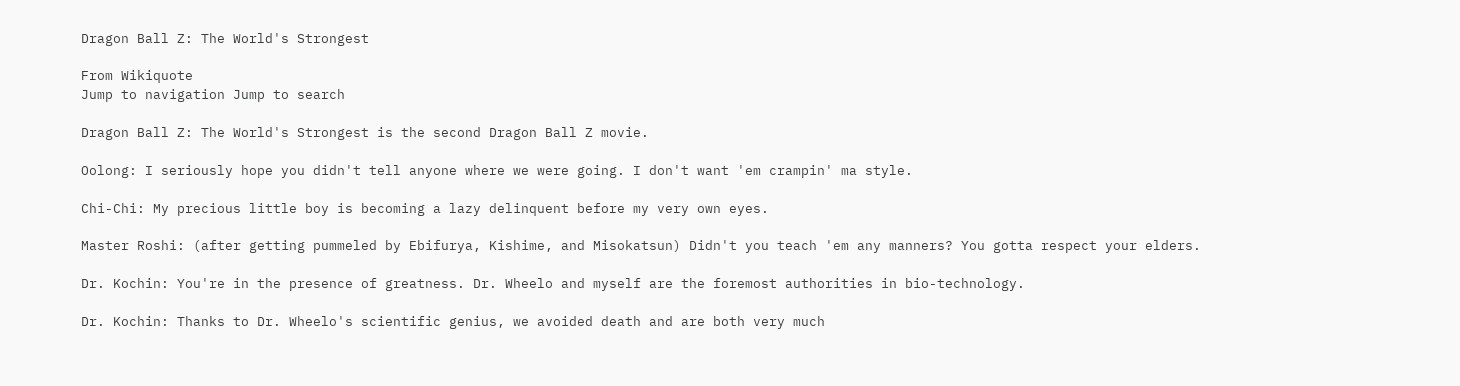Dragon Ball Z: The World's Strongest

From Wikiquote
Jump to navigation Jump to search

Dragon Ball Z: The World's Strongest is the second Dragon Ball Z movie.

Oolong: I seriously hope you didn't tell anyone where we were going. I don't want 'em crampin' ma style.

Chi-Chi: My precious little boy is becoming a lazy delinquent before my very own eyes.

Master Roshi: (after getting pummeled by Ebifurya, Kishime, and Misokatsun) Didn't you teach 'em any manners? You gotta respect your elders.

Dr. Kochin: You're in the presence of greatness. Dr. Wheelo and myself are the foremost authorities in bio-technology.

Dr. Kochin: Thanks to Dr. Wheelo's scientific genius, we avoided death and are both very much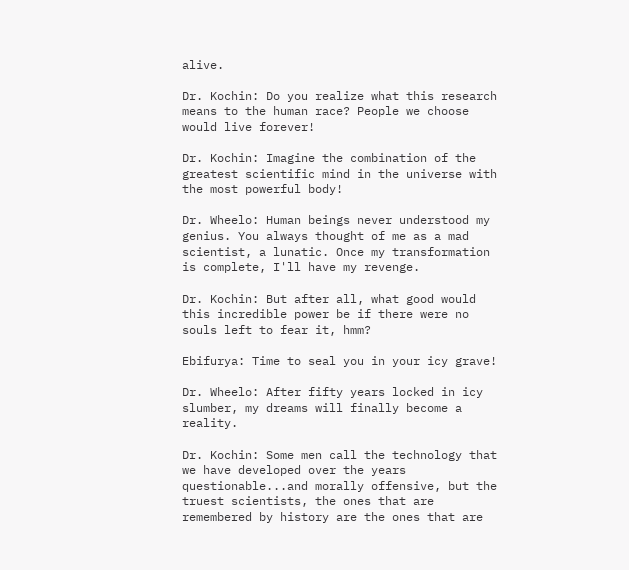alive.

Dr. Kochin: Do you realize what this research means to the human race? People we choose would live forever!

Dr. Kochin: Imagine the combination of the greatest scientific mind in the universe with the most powerful body!

Dr. Wheelo: Human beings never understood my genius. You always thought of me as a mad scientist, a lunatic. Once my transformation is complete, I'll have my revenge.

Dr. Kochin: But after all, what good would this incredible power be if there were no souls left to fear it, hmm?

Ebifurya: Time to seal you in your icy grave!

Dr. Wheelo: After fifty years locked in icy slumber, my dreams will finally become a reality.

Dr. Kochin: Some men call the technology that we have developed over the years questionable...and morally offensive, but the truest scientists, the ones that are remembered by history are the ones that are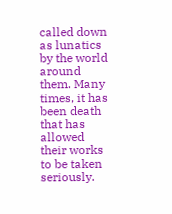called down as lunatics by the world around them. Many times, it has been death that has allowed their works to be taken seriously.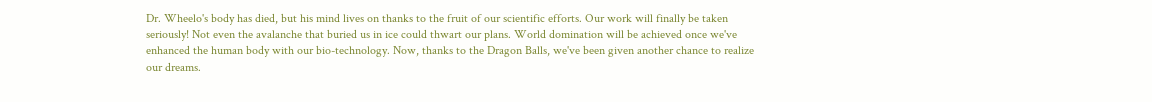Dr. Wheelo's body has died, but his mind lives on thanks to the fruit of our scientific efforts. Our work will finally be taken seriously! Not even the avalanche that buried us in ice could thwart our plans. World domination will be achieved once we've enhanced the human body with our bio-technology. Now, thanks to the Dragon Balls, we've been given another chance to realize our dreams.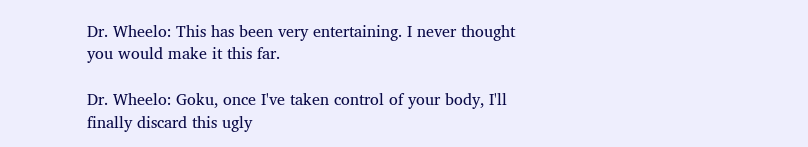Dr. Wheelo: This has been very entertaining. I never thought you would make it this far.

Dr. Wheelo: Goku, once I've taken control of your body, I'll finally discard this ugly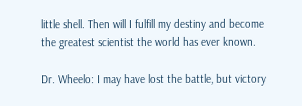little shell. Then will I fulfill my destiny and become the greatest scientist the world has ever known.

Dr. Wheelo: I may have lost the battle, but victory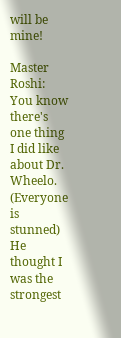will be mine!

Master Roshi: You know there's one thing I did like about Dr. Wheelo. (Everyone is stunned) He thought I was the strongest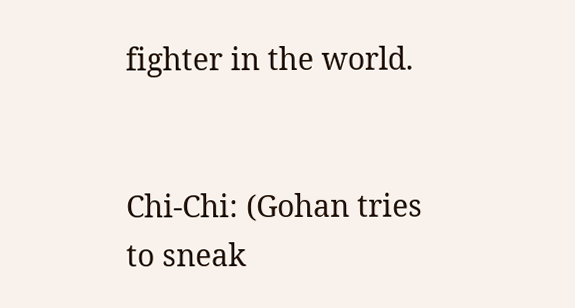fighter in the world.


Chi-Chi: (Gohan tries to sneak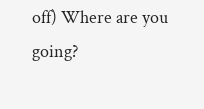off) Where are you going?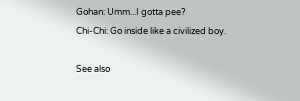Gohan: Umm...I gotta pee?
Chi-Chi: Go inside like a civilized boy.

See also